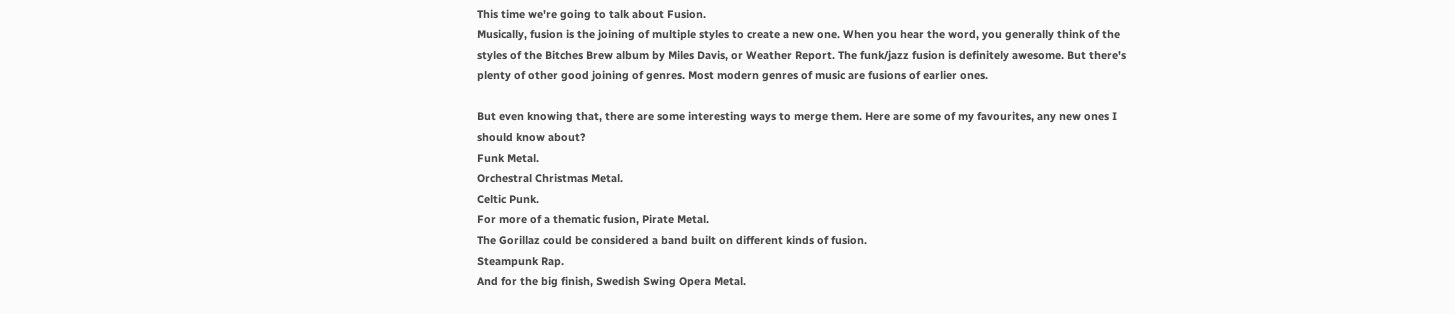This time we're going to talk about Fusion.
Musically, fusion is the joining of multiple styles to create a new one. When you hear the word, you generally think of the styles of the Bitches Brew album by Miles Davis, or Weather Report. The funk/jazz fusion is definitely awesome. But there's plenty of other good joining of genres. Most modern genres of music are fusions of earlier ones.

But even knowing that, there are some interesting ways to merge them. Here are some of my favourites, any new ones I should know about?
Funk Metal.
Orchestral Christmas Metal.
Celtic Punk.
For more of a thematic fusion, Pirate Metal.
The Gorillaz could be considered a band built on different kinds of fusion.
Steampunk Rap.
And for the big finish, Swedish Swing Opera Metal.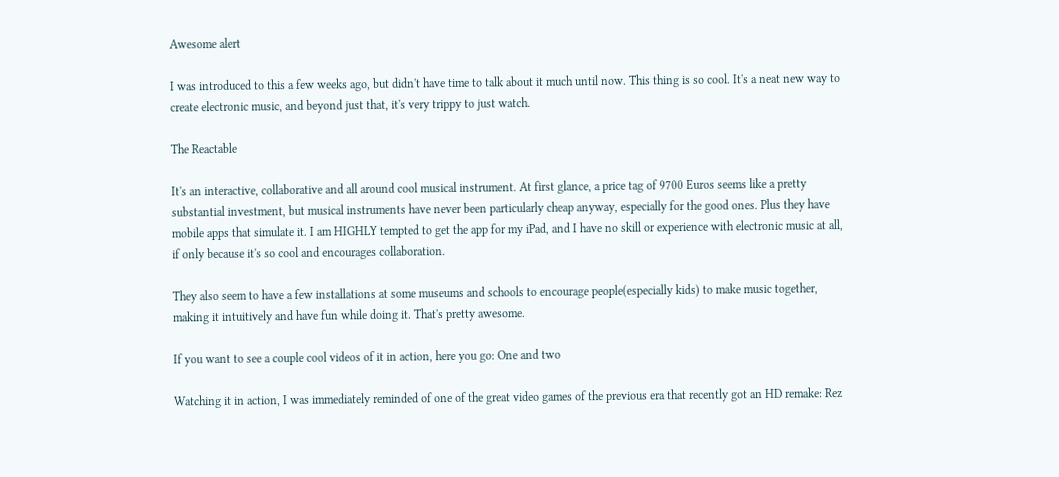Awesome alert

I was introduced to this a few weeks ago, but didn't have time to talk about it much until now. This thing is so cool. It's a neat new way to create electronic music, and beyond just that, it's very trippy to just watch.

The Reactable

It's an interactive, collaborative and all around cool musical instrument. At first glance, a price tag of 9700 Euros seems like a pretty substantial investment, but musical instruments have never been particularly cheap anyway, especially for the good ones. Plus they have mobile apps that simulate it. I am HIGHLY tempted to get the app for my iPad, and I have no skill or experience with electronic music at all, if only because it's so cool and encourages collaboration.

They also seem to have a few installations at some museums and schools to encourage people(especially kids) to make music together, making it intuitively and have fun while doing it. That's pretty awesome.

If you want to see a couple cool videos of it in action, here you go: One and two

Watching it in action, I was immediately reminded of one of the great video games of the previous era that recently got an HD remake: Rez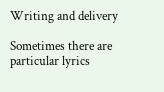Writing and delivery

Sometimes there are particular lyrics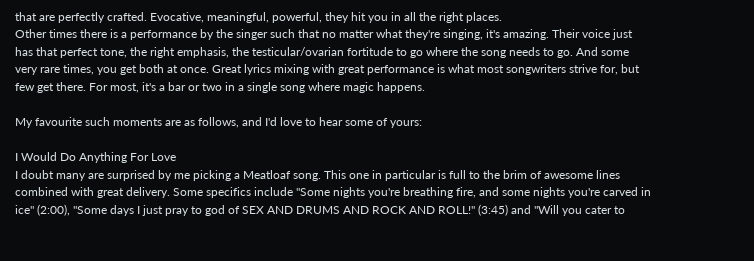that are perfectly crafted. Evocative, meaningful, powerful, they hit you in all the right places.
Other times there is a performance by the singer such that no matter what they're singing, it's amazing. Their voice just has that perfect tone, the right emphasis, the testicular/ovarian fortitude to go where the song needs to go. And some very rare times, you get both at once. Great lyrics mixing with great performance is what most songwriters strive for, but few get there. For most, it's a bar or two in a single song where magic happens.

My favourite such moments are as follows, and I'd love to hear some of yours:

I Would Do Anything For Love
I doubt many are surprised by me picking a Meatloaf song. This one in particular is full to the brim of awesome lines combined with great delivery. Some specifics include "Some nights you're breathing fire, and some nights you're carved in ice" (2:00), "Some days I just pray to god of SEX AND DRUMS AND ROCK AND ROLL!" (3:45) and "Will you cater to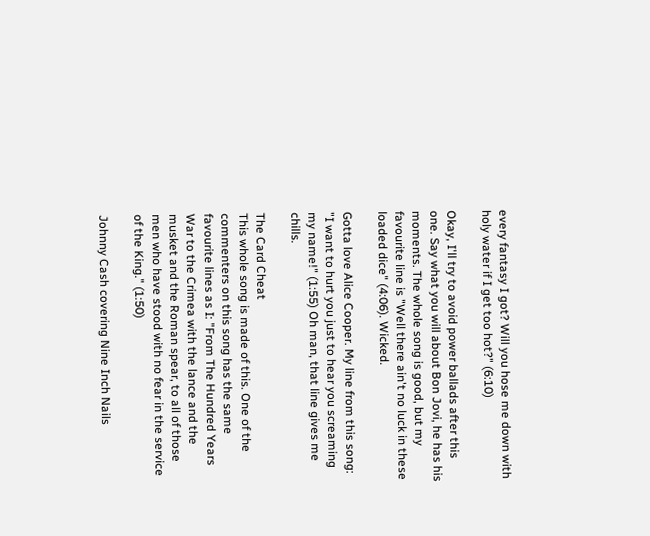every fantasy I got? Will you hose me down with holy water if I get too hot?" (6:10)

Okay, I'll try to avoid power ballads after this one. Say what you will about Bon Jovi, he has his moments. The whole song is good, but my favourite line is "Well there ain't no luck in these loaded dice" (4:06). Wicked.

Gotta love Alice Cooper. My line from this song: "I want to hurt you just to hear you screaming my name!" (1:55) Oh man, that line gives me chills.

The Card Cheat
This whole song is made of this. One of the commenters on this song has the same favourite lines as I: "From The Hundred Years War to the Crimea with the lance and the musket and the Roman spear, to all of those men who have stood with no fear in the service of the King." (1:50)

Johnny Cash covering Nine Inch Nails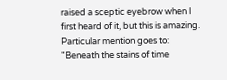raised a sceptic eyebrow when I first heard of it, but this is amazing. Particular mention goes to: "Beneath the stains of time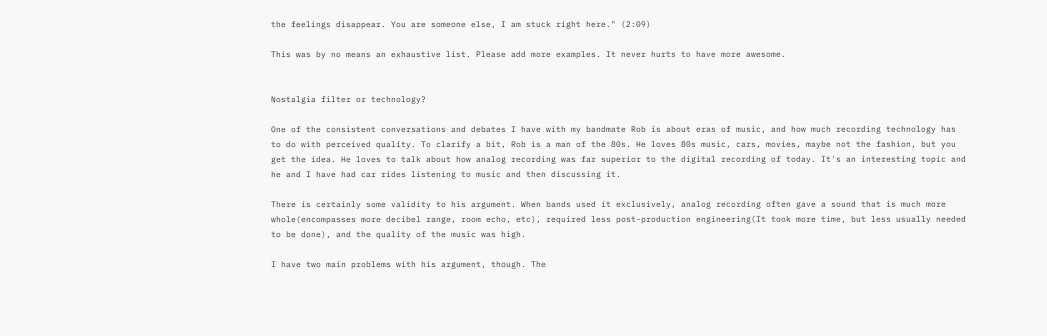the feelings disappear. You are someone else, I am stuck right here." (2:09)

This was by no means an exhaustive list. Please add more examples. It never hurts to have more awesome.


Nostalgia filter or technology?

One of the consistent conversations and debates I have with my bandmate Rob is about eras of music, and how much recording technology has to do with perceived quality. To clarify a bit, Rob is a man of the 80s. He loves 80s music, cars, movies, maybe not the fashion, but you get the idea. He loves to talk about how analog recording was far superior to the digital recording of today. It's an interesting topic and he and I have had car rides listening to music and then discussing it.

There is certainly some validity to his argument. When bands used it exclusively, analog recording often gave a sound that is much more whole(encompasses more decibel range, room echo, etc), required less post-production engineering(It took more time, but less usually needed to be done), and the quality of the music was high.

I have two main problems with his argument, though. The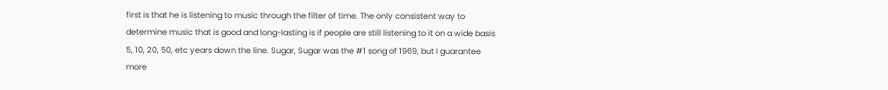first is that he is listening to music through the filter of time. The only consistent way to determine music that is good and long-lasting is if people are still listening to it on a wide basis 5, 10, 20, 50, etc years down the line. Sugar, Sugar was the #1 song of 1969, but I guarantee more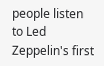people listen to Led Zeppelin's first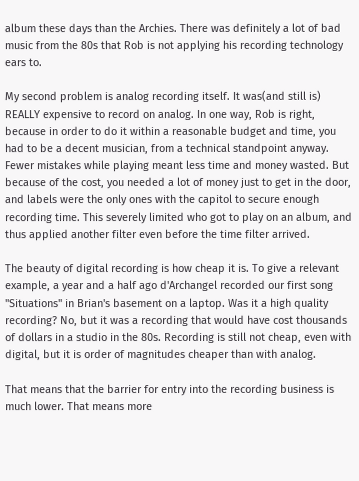album these days than the Archies. There was definitely a lot of bad music from the 80s that Rob is not applying his recording technology ears to.

My second problem is analog recording itself. It was(and still is) REALLY expensive to record on analog. In one way, Rob is right, because in order to do it within a reasonable budget and time, you had to be a decent musician, from a technical standpoint anyway. Fewer mistakes while playing meant less time and money wasted. But because of the cost, you needed a lot of money just to get in the door, and labels were the only ones with the capitol to secure enough recording time. This severely limited who got to play on an album, and thus applied another filter even before the time filter arrived.

The beauty of digital recording is how cheap it is. To give a relevant example, a year and a half ago d'Archangel recorded our first song "Situations" in Brian's basement on a laptop. Was it a high quality recording? No, but it was a recording that would have cost thousands of dollars in a studio in the 80s. Recording is still not cheap, even with digital, but it is order of magnitudes cheaper than with analog.

That means that the barrier for entry into the recording business is much lower. That means more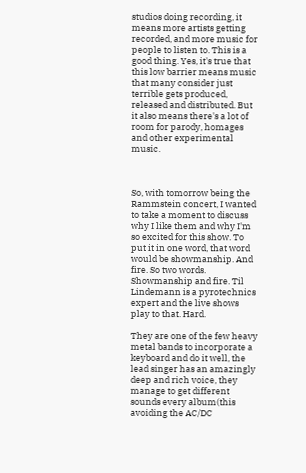studios doing recording, it means more artists getting recorded, and more music for people to listen to. This is a good thing. Yes, it's true that this low barrier means music that many consider just terrible gets produced, released and distributed. But it also means there's a lot of room for parody, homages and other experimental music.



So, with tomorrow being the Rammstein concert, I wanted to take a moment to discuss why I like them and why I'm so excited for this show. To put it in one word, that word would be showmanship. And fire. So two words. Showmanship and fire. Til Lindemann is a pyrotechnics expert and the live shows play to that. Hard.

They are one of the few heavy metal bands to incorporate a keyboard and do it well, the lead singer has an amazingly deep and rich voice, they manage to get different sounds every album(this avoiding the AC/DC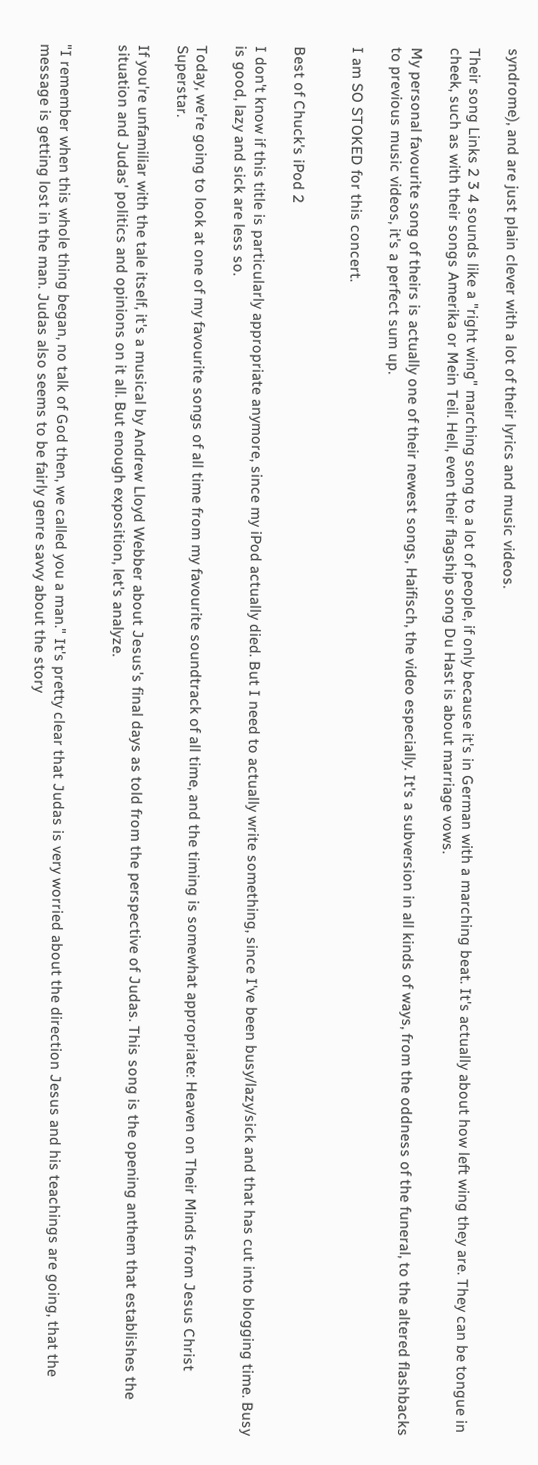syndrome), and are just plain clever with a lot of their lyrics and music videos.

Their song Links 2 3 4 sounds like a "right wing" marching song to a lot of people, if only because it's in German with a marching beat. It's actually about how left wing they are. They can be tongue in cheek, such as with their songs Amerika or Mein Teil. Hell, even their flagship song Du Hast is about marriage vows.

My personal favourite song of theirs is actually one of their newest songs, Haifisch, the video especially. It's a subversion in all kinds of ways, from the oddness of the funeral, to the altered flashbacks to previous music videos, it's a perfect sum up.

I am SO STOKED for this concert.


Best of Chuck's iPod 2

I don't know if this title is particularly appropriate anymore, since my iPod actually died. But I need to actually write something, since I've been busy/lazy/sick and that has cut into blogging time. Busy is good, lazy and sick are less so.

Today, we're going to look at one of my favourite songs of all time from my favourite soundtrack of all time, and the timing is somewhat appropriate: Heaven on Their Minds from Jesus Christ Superstar.

If you're unfamiliar with the tale itself, it's a musical by Andrew Lloyd Webber about Jesus's final days as told from the perspective of Judas. This song is the opening anthem that establishes the situation and Judas' politics and opinions on it all. But enough exposition, let's analyze.


"I remember when this whole thing began, no talk of God then, we called you a man." It's pretty clear that Judas is very worried about the direction Jesus and his teachings are going, that the message is getting lost in the man. Judas also seems to be fairly genre savvy about the story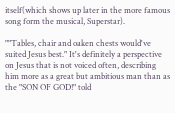itself(which shows up later in the more famous song form the musical, Superstar).

""Tables, chair and oaken chests would've suited Jesus best." It's definitely a perspective on Jesus that is not voiced often, describing him more as a great but ambitious man than as the "SON OF GOD!" told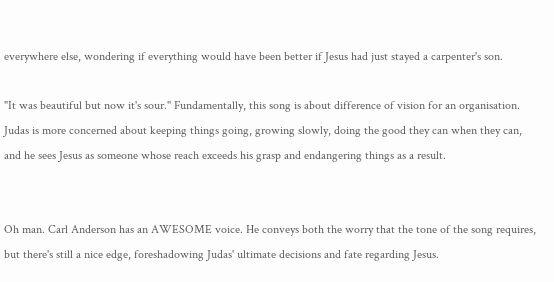everywhere else, wondering if everything would have been better if Jesus had just stayed a carpenter's son.

"It was beautiful but now it's sour." Fundamentally, this song is about difference of vision for an organisation. Judas is more concerned about keeping things going, growing slowly, doing the good they can when they can, and he sees Jesus as someone whose reach exceeds his grasp and endangering things as a result.


Oh man. Carl Anderson has an AWESOME voice. He conveys both the worry that the tone of the song requires, but there's still a nice edge, foreshadowing Judas' ultimate decisions and fate regarding Jesus.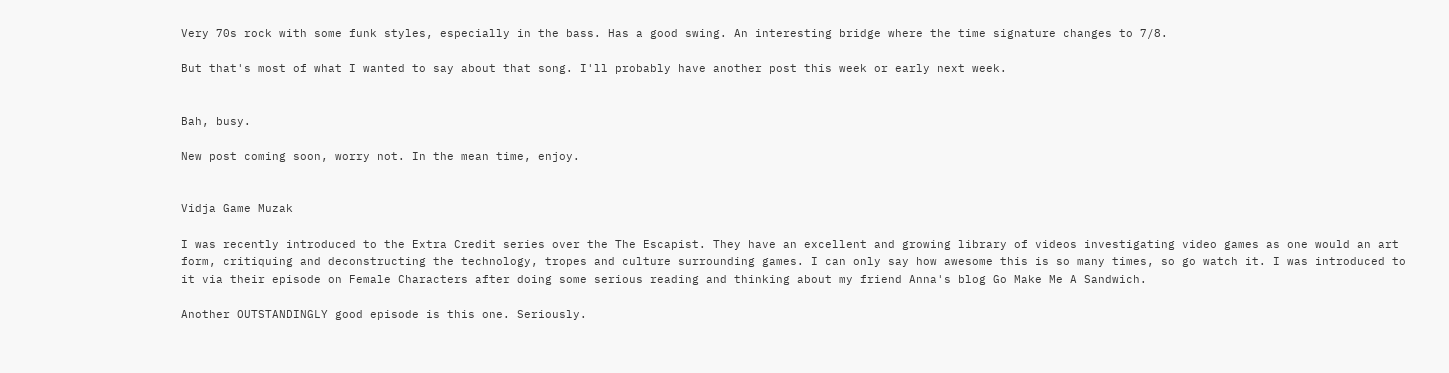Very 70s rock with some funk styles, especially in the bass. Has a good swing. An interesting bridge where the time signature changes to 7/8.

But that's most of what I wanted to say about that song. I'll probably have another post this week or early next week.


Bah, busy.

New post coming soon, worry not. In the mean time, enjoy.


Vidja Game Muzak

I was recently introduced to the Extra Credit series over the The Escapist. They have an excellent and growing library of videos investigating video games as one would an art form, critiquing and deconstructing the technology, tropes and culture surrounding games. I can only say how awesome this is so many times, so go watch it. I was introduced to it via their episode on Female Characters after doing some serious reading and thinking about my friend Anna's blog Go Make Me A Sandwich.

Another OUTSTANDINGLY good episode is this one. Seriously.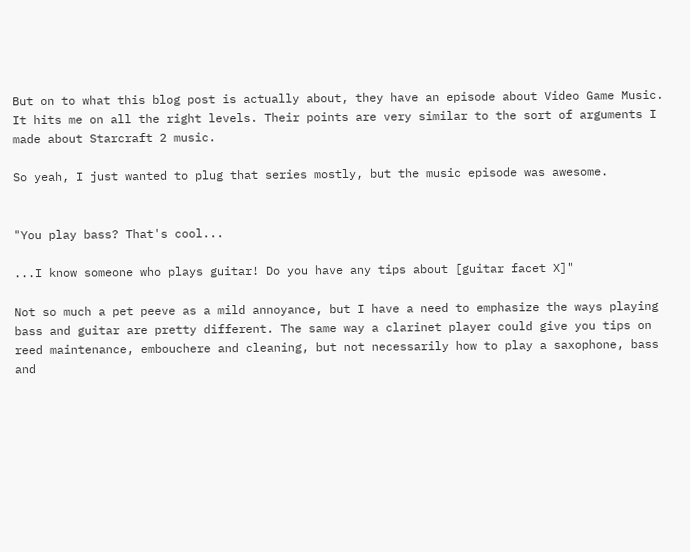But on to what this blog post is actually about, they have an episode about Video Game Music. It hits me on all the right levels. Their points are very similar to the sort of arguments I made about Starcraft 2 music.

So yeah, I just wanted to plug that series mostly, but the music episode was awesome.


"You play bass? That's cool...

...I know someone who plays guitar! Do you have any tips about [guitar facet X]"

Not so much a pet peeve as a mild annoyance, but I have a need to emphasize the ways playing bass and guitar are pretty different. The same way a clarinet player could give you tips on reed maintenance, embouchere and cleaning, but not necessarily how to play a saxophone, bass and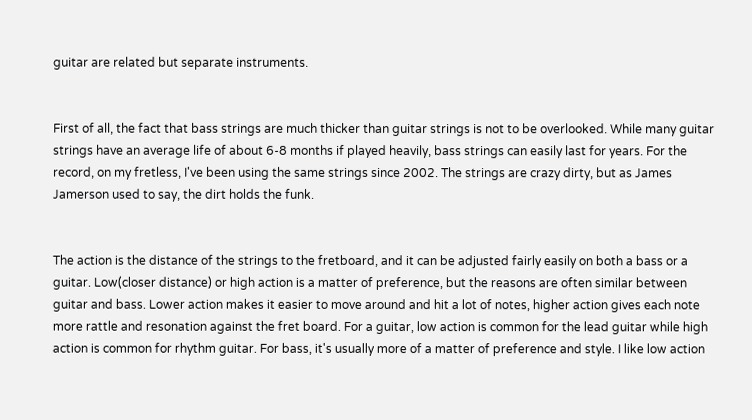guitar are related but separate instruments.


First of all, the fact that bass strings are much thicker than guitar strings is not to be overlooked. While many guitar strings have an average life of about 6-8 months if played heavily, bass strings can easily last for years. For the record, on my fretless, I've been using the same strings since 2002. The strings are crazy dirty, but as James Jamerson used to say, the dirt holds the funk.


The action is the distance of the strings to the fretboard, and it can be adjusted fairly easily on both a bass or a guitar. Low(closer distance) or high action is a matter of preference, but the reasons are often similar between guitar and bass. Lower action makes it easier to move around and hit a lot of notes, higher action gives each note more rattle and resonation against the fret board. For a guitar, low action is common for the lead guitar while high action is common for rhythm guitar. For bass, it's usually more of a matter of preference and style. I like low action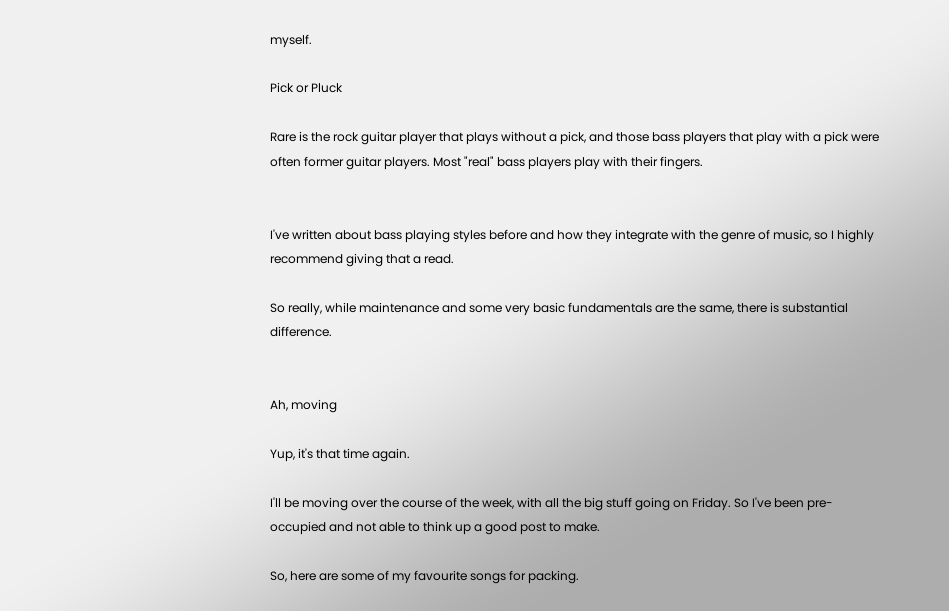myself.

Pick or Pluck

Rare is the rock guitar player that plays without a pick, and those bass players that play with a pick were often former guitar players. Most "real" bass players play with their fingers.


I've written about bass playing styles before and how they integrate with the genre of music, so I highly recommend giving that a read.

So really, while maintenance and some very basic fundamentals are the same, there is substantial difference.


Ah, moving

Yup, it's that time again.

I'll be moving over the course of the week, with all the big stuff going on Friday. So I've been pre-occupied and not able to think up a good post to make.

So, here are some of my favourite songs for packing.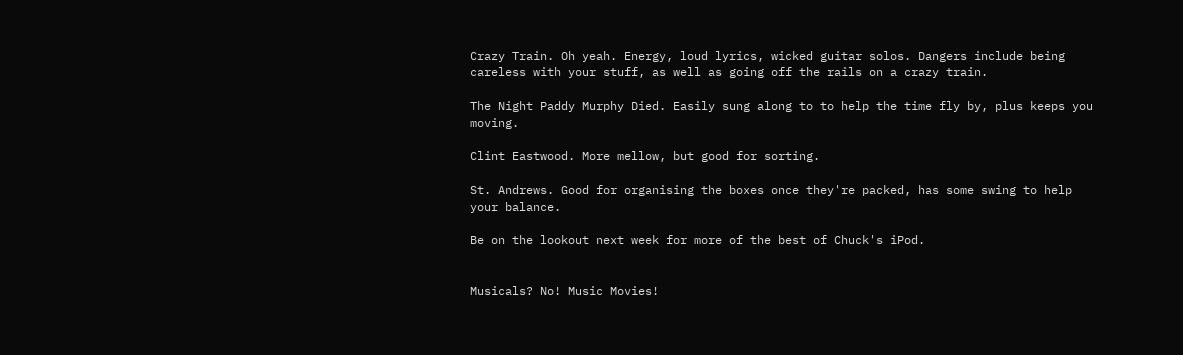Crazy Train. Oh yeah. Energy, loud lyrics, wicked guitar solos. Dangers include being careless with your stuff, as well as going off the rails on a crazy train.

The Night Paddy Murphy Died. Easily sung along to to help the time fly by, plus keeps you moving.

Clint Eastwood. More mellow, but good for sorting.

St. Andrews. Good for organising the boxes once they're packed, has some swing to help your balance.

Be on the lookout next week for more of the best of Chuck's iPod.


Musicals? No! Music Movies!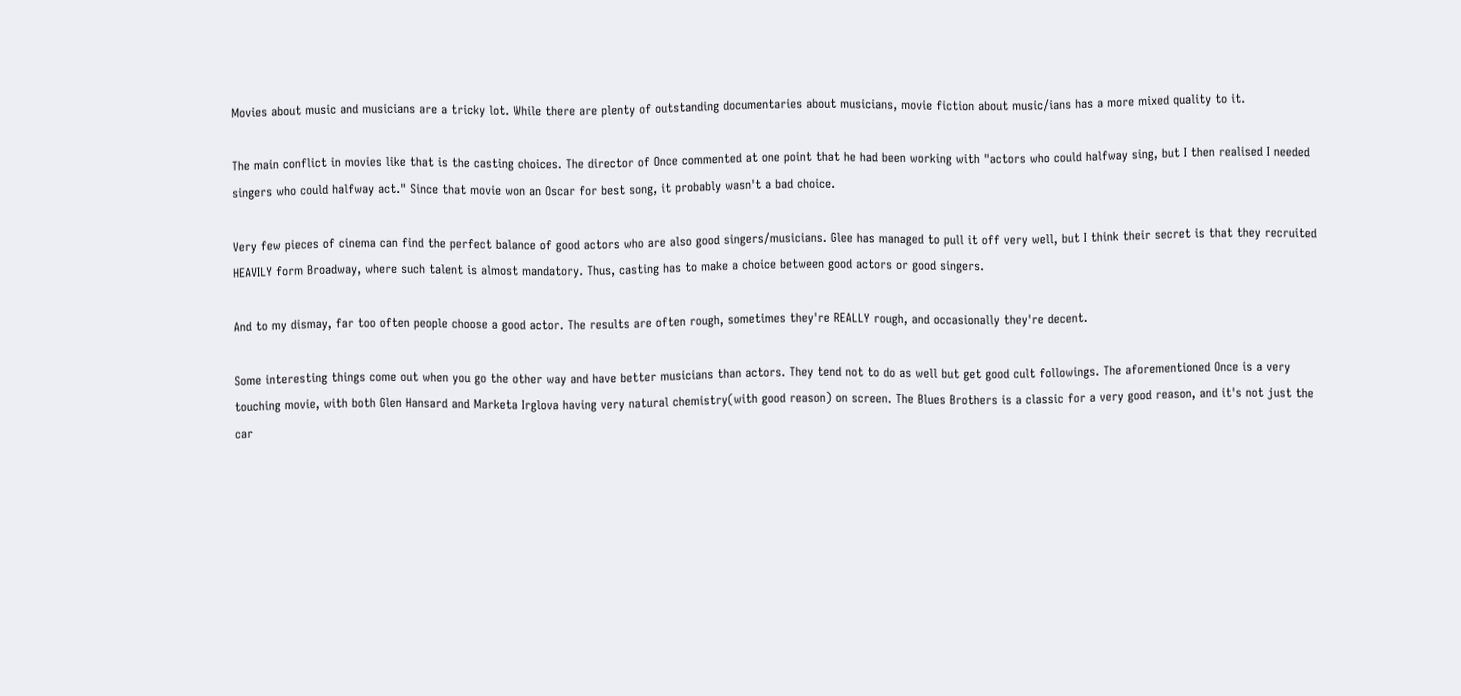Movies about music and musicians are a tricky lot. While there are plenty of outstanding documentaries about musicians, movie fiction about music/ians has a more mixed quality to it.

The main conflict in movies like that is the casting choices. The director of Once commented at one point that he had been working with "actors who could halfway sing, but I then realised I needed singers who could halfway act." Since that movie won an Oscar for best song, it probably wasn't a bad choice.

Very few pieces of cinema can find the perfect balance of good actors who are also good singers/musicians. Glee has managed to pull it off very well, but I think their secret is that they recruited HEAVILY form Broadway, where such talent is almost mandatory. Thus, casting has to make a choice between good actors or good singers.

And to my dismay, far too often people choose a good actor. The results are often rough, sometimes they're REALLY rough, and occasionally they're decent.

Some interesting things come out when you go the other way and have better musicians than actors. They tend not to do as well but get good cult followings. The aforementioned Once is a very touching movie, with both Glen Hansard and Marketa Irglova having very natural chemistry(with good reason) on screen. The Blues Brothers is a classic for a very good reason, and it's not just the car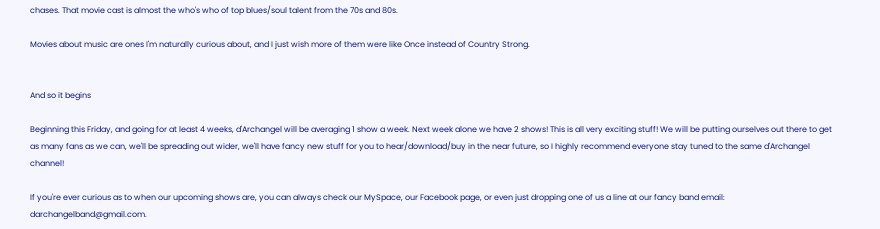chases. That movie cast is almost the who's who of top blues/soul talent from the 70s and 80s.

Movies about music are ones I'm naturally curious about, and I just wish more of them were like Once instead of Country Strong.


And so it begins

Beginning this Friday, and going for at least 4 weeks, d'Archangel will be averaging 1 show a week. Next week alone we have 2 shows! This is all very exciting stuff! We will be putting ourselves out there to get as many fans as we can, we'll be spreading out wider, we'll have fancy new stuff for you to hear/download/buy in the near future, so I highly recommend everyone stay tuned to the same d'Archangel channel!

If you're ever curious as to when our upcoming shows are, you can always check our MySpace, our Facebook page, or even just dropping one of us a line at our fancy band email: darchangelband@gmail.com.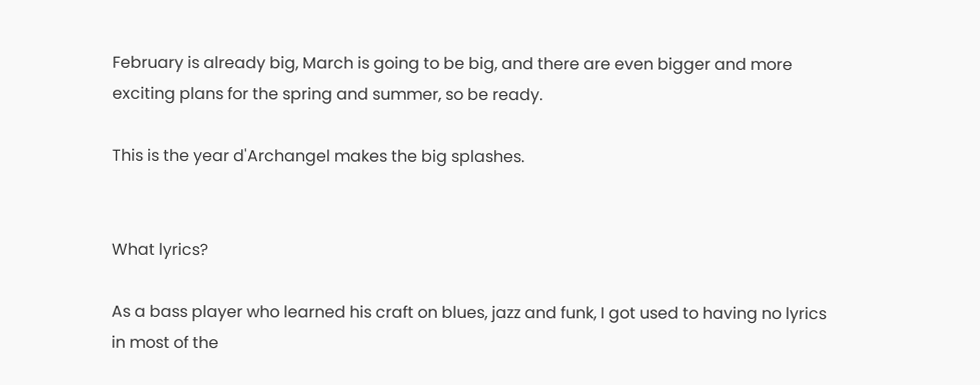February is already big, March is going to be big, and there are even bigger and more exciting plans for the spring and summer, so be ready.

This is the year d'Archangel makes the big splashes.


What lyrics?

As a bass player who learned his craft on blues, jazz and funk, I got used to having no lyrics in most of the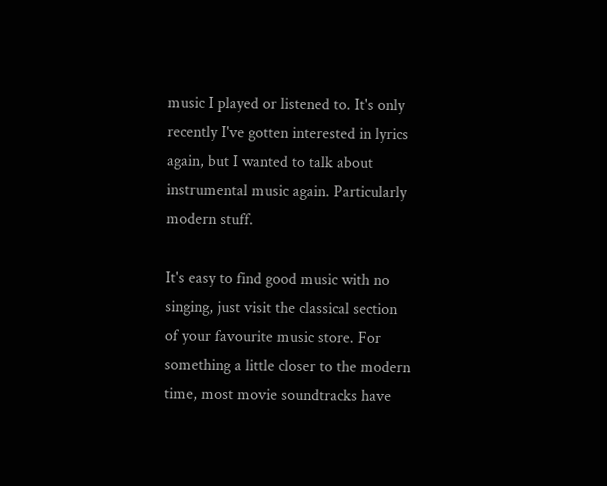music I played or listened to. It's only recently I've gotten interested in lyrics again, but I wanted to talk about instrumental music again. Particularly modern stuff.

It's easy to find good music with no singing, just visit the classical section of your favourite music store. For something a little closer to the modern time, most movie soundtracks have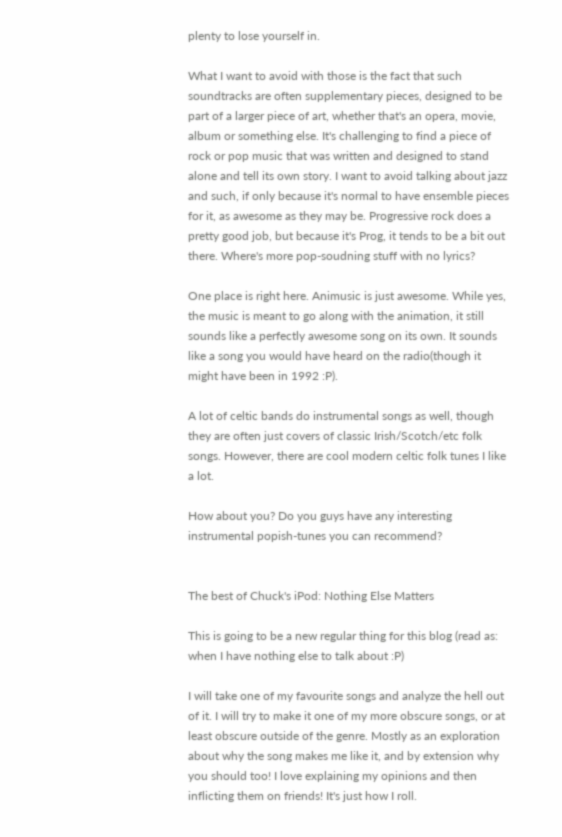plenty to lose yourself in.

What I want to avoid with those is the fact that such soundtracks are often supplementary pieces, designed to be part of a larger piece of art, whether that's an opera, movie, album or something else. It's challenging to find a piece of rock or pop music that was written and designed to stand alone and tell its own story. I want to avoid talking about jazz and such, if only because it's normal to have ensemble pieces for it, as awesome as they may be. Progressive rock does a pretty good job, but because it's Prog, it tends to be a bit out there. Where's more pop-soudning stuff with no lyrics?

One place is right here. Animusic is just awesome. While yes, the music is meant to go along with the animation, it still sounds like a perfectly awesome song on its own. It sounds like a song you would have heard on the radio(though it might have been in 1992 :P).

A lot of celtic bands do instrumental songs as well, though they are often just covers of classic Irish/Scotch/etc folk songs. However, there are cool modern celtic folk tunes I like a lot.

How about you? Do you guys have any interesting instrumental popish-tunes you can recommend?


The best of Chuck's iPod: Nothing Else Matters

This is going to be a new regular thing for this blog (read as: when I have nothing else to talk about :P)

I will take one of my favourite songs and analyze the hell out of it. I will try to make it one of my more obscure songs, or at least obscure outside of the genre. Mostly as an exploration about why the song makes me like it, and by extension why you should too! I love explaining my opinions and then inflicting them on friends! It's just how I roll.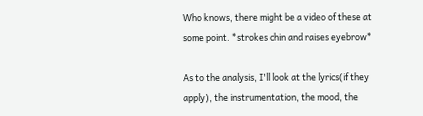Who knows, there might be a video of these at some point. *strokes chin and raises eyebrow*

As to the analysis, I'll look at the lyrics(if they apply), the instrumentation, the mood, the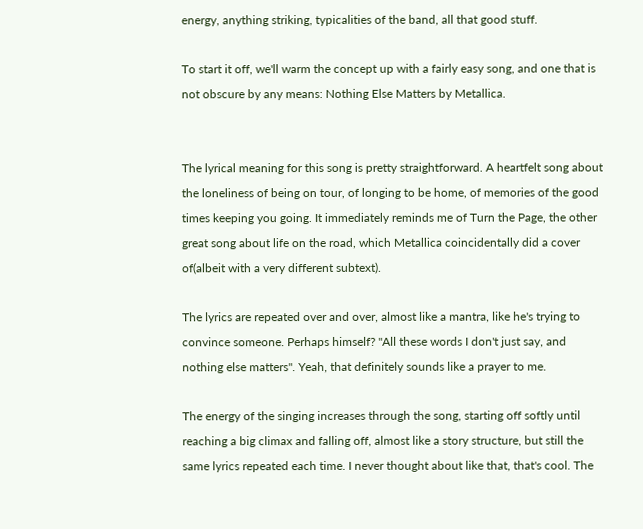energy, anything striking, typicalities of the band, all that good stuff.

To start it off, we'll warm the concept up with a fairly easy song, and one that is not obscure by any means: Nothing Else Matters by Metallica.


The lyrical meaning for this song is pretty straightforward. A heartfelt song about the loneliness of being on tour, of longing to be home, of memories of the good times keeping you going. It immediately reminds me of Turn the Page, the other great song about life on the road, which Metallica coincidentally did a cover of(albeit with a very different subtext).

The lyrics are repeated over and over, almost like a mantra, like he's trying to convince someone. Perhaps himself? "All these words I don't just say, and nothing else matters". Yeah, that definitely sounds like a prayer to me.

The energy of the singing increases through the song, starting off softly until reaching a big climax and falling off, almost like a story structure, but still the same lyrics repeated each time. I never thought about like that, that's cool. The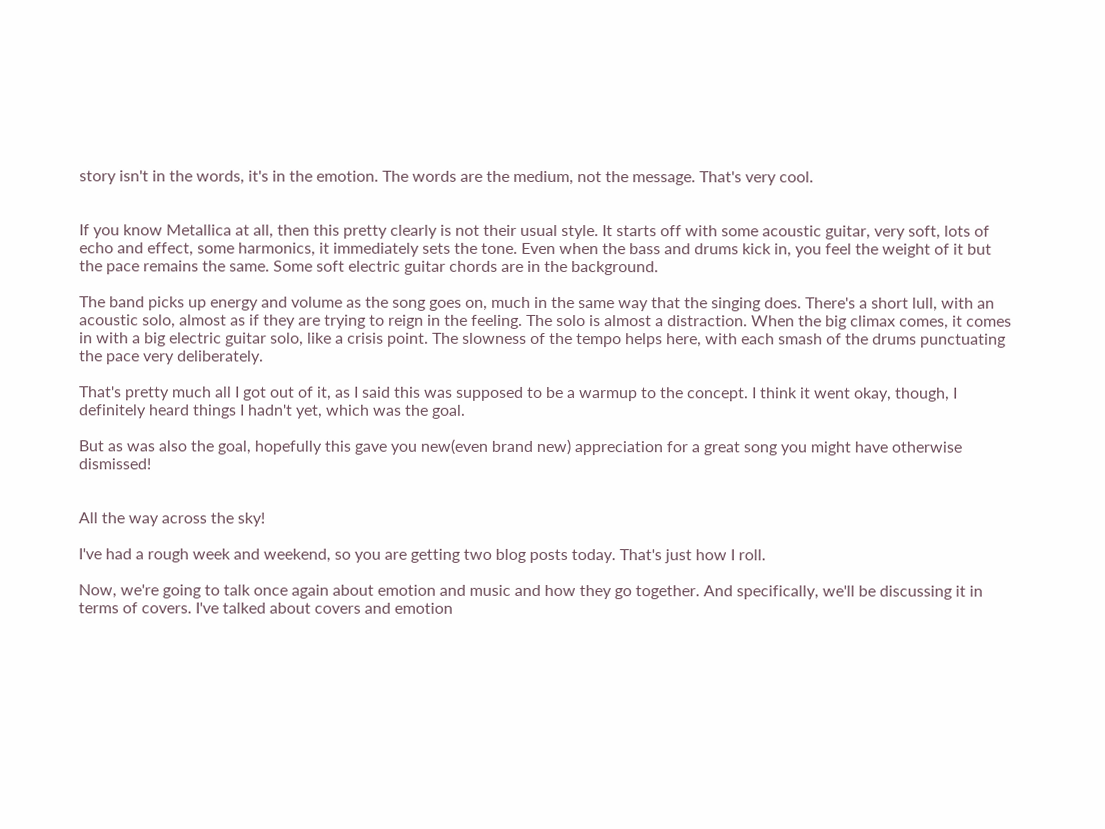story isn't in the words, it's in the emotion. The words are the medium, not the message. That's very cool.


If you know Metallica at all, then this pretty clearly is not their usual style. It starts off with some acoustic guitar, very soft, lots of echo and effect, some harmonics, it immediately sets the tone. Even when the bass and drums kick in, you feel the weight of it but the pace remains the same. Some soft electric guitar chords are in the background.

The band picks up energy and volume as the song goes on, much in the same way that the singing does. There's a short lull, with an acoustic solo, almost as if they are trying to reign in the feeling. The solo is almost a distraction. When the big climax comes, it comes in with a big electric guitar solo, like a crisis point. The slowness of the tempo helps here, with each smash of the drums punctuating the pace very deliberately.

That's pretty much all I got out of it, as I said this was supposed to be a warmup to the concept. I think it went okay, though, I definitely heard things I hadn't yet, which was the goal.

But as was also the goal, hopefully this gave you new(even brand new) appreciation for a great song you might have otherwise dismissed!


All the way across the sky!

I've had a rough week and weekend, so you are getting two blog posts today. That's just how I roll.

Now, we're going to talk once again about emotion and music and how they go together. And specifically, we'll be discussing it in terms of covers. I've talked about covers and emotion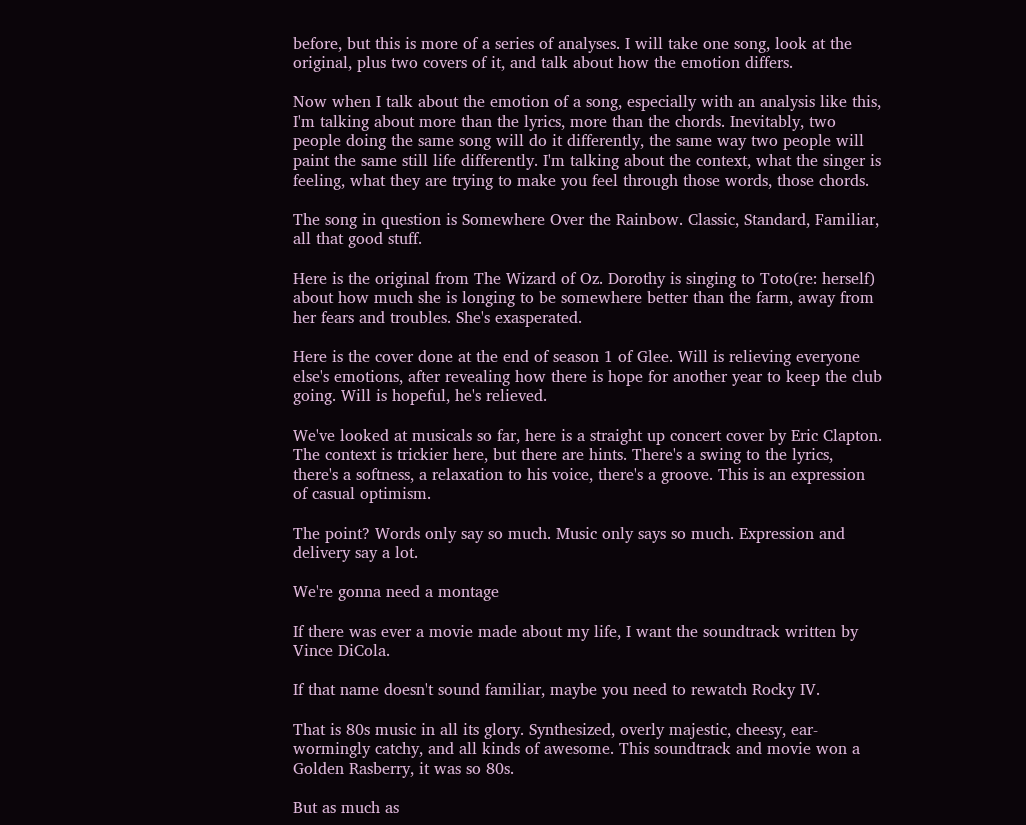before, but this is more of a series of analyses. I will take one song, look at the original, plus two covers of it, and talk about how the emotion differs.

Now when I talk about the emotion of a song, especially with an analysis like this, I'm talking about more than the lyrics, more than the chords. Inevitably, two people doing the same song will do it differently, the same way two people will paint the same still life differently. I'm talking about the context, what the singer is feeling, what they are trying to make you feel through those words, those chords.

The song in question is Somewhere Over the Rainbow. Classic, Standard, Familiar, all that good stuff.

Here is the original from The Wizard of Oz. Dorothy is singing to Toto(re: herself) about how much she is longing to be somewhere better than the farm, away from her fears and troubles. She's exasperated.

Here is the cover done at the end of season 1 of Glee. Will is relieving everyone else's emotions, after revealing how there is hope for another year to keep the club going. Will is hopeful, he's relieved.

We've looked at musicals so far, here is a straight up concert cover by Eric Clapton. The context is trickier here, but there are hints. There's a swing to the lyrics, there's a softness, a relaxation to his voice, there's a groove. This is an expression of casual optimism.

The point? Words only say so much. Music only says so much. Expression and delivery say a lot.

We're gonna need a montage

If there was ever a movie made about my life, I want the soundtrack written by Vince DiCola.

If that name doesn't sound familiar, maybe you need to rewatch Rocky IV.

That is 80s music in all its glory. Synthesized, overly majestic, cheesy, ear-wormingly catchy, and all kinds of awesome. This soundtrack and movie won a Golden Rasberry, it was so 80s.

But as much as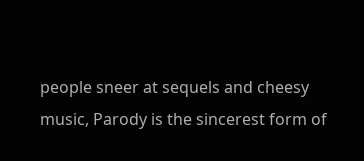people sneer at sequels and cheesy music, Parody is the sincerest form of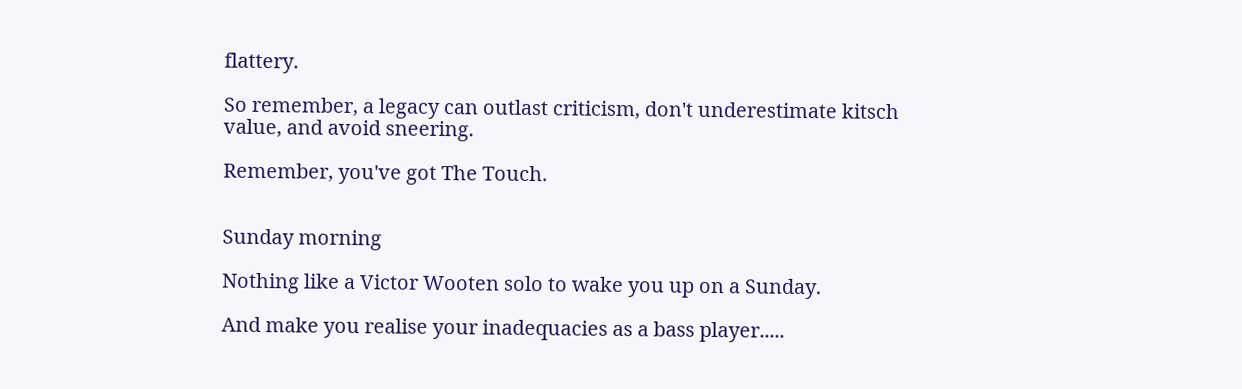flattery.

So remember, a legacy can outlast criticism, don't underestimate kitsch value, and avoid sneering.

Remember, you've got The Touch.


Sunday morning

Nothing like a Victor Wooten solo to wake you up on a Sunday.

And make you realise your inadequacies as a bass player.....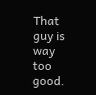That guy is way too good.